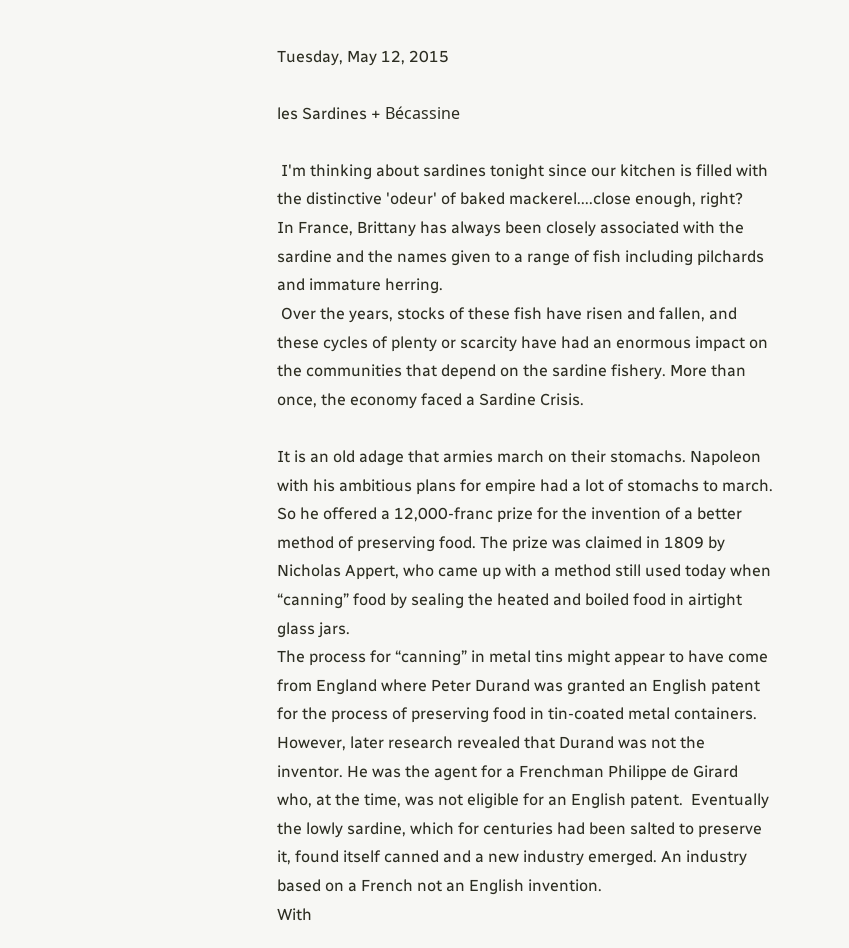Tuesday, May 12, 2015

les Sardines + Bécassine

 I'm thinking about sardines tonight since our kitchen is filled with the distinctive 'odeur' of baked mackerel....close enough, right?
In France, Brittany has always been closely associated with the sardine and the names given to a range of fish including pilchards and immature herring.
 Over the years, stocks of these fish have risen and fallen, and these cycles of plenty or scarcity have had an enormous impact on the communities that depend on the sardine fishery. More than once, the economy faced a Sardine Crisis.

It is an old adage that armies march on their stomachs. Napoleon with his ambitious plans for empire had a lot of stomachs to march. So he offered a 12,000-franc prize for the invention of a better method of preserving food. The prize was claimed in 1809 by Nicholas Appert, who came up with a method still used today when “canning” food by sealing the heated and boiled food in airtight glass jars.
The process for “canning” in metal tins might appear to have come from England where Peter Durand was granted an English patent for the process of preserving food in tin-coated metal containers. However, later research revealed that Durand was not the inventor. He was the agent for a Frenchman Philippe de Girard who, at the time, was not eligible for an English patent.  Eventually the lowly sardine, which for centuries had been salted to preserve it, found itself canned and a new industry emerged. An industry based on a French not an English invention.
With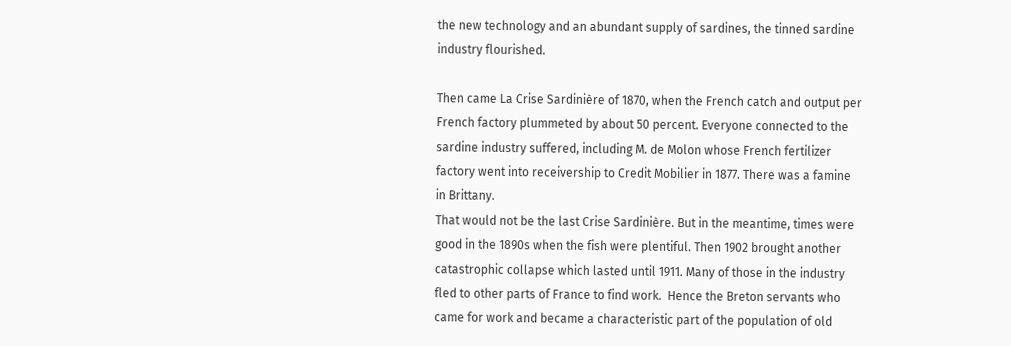the new technology and an abundant supply of sardines, the tinned sardine industry flourished.

Then came La Crise Sardinière of 1870, when the French catch and output per French factory plummeted by about 50 percent. Everyone connected to the sardine industry suffered, including M. de Molon whose French fertilizer factory went into receivership to Credit Mobilier in 1877. There was a famine in Brittany.
That would not be the last Crise Sardinière. But in the meantime, times were good in the 1890s when the fish were plentiful. Then 1902 brought another catastrophic collapse which lasted until 1911. Many of those in the industry fled to other parts of France to find work.  Hence the Breton servants who came for work and became a characteristic part of the population of old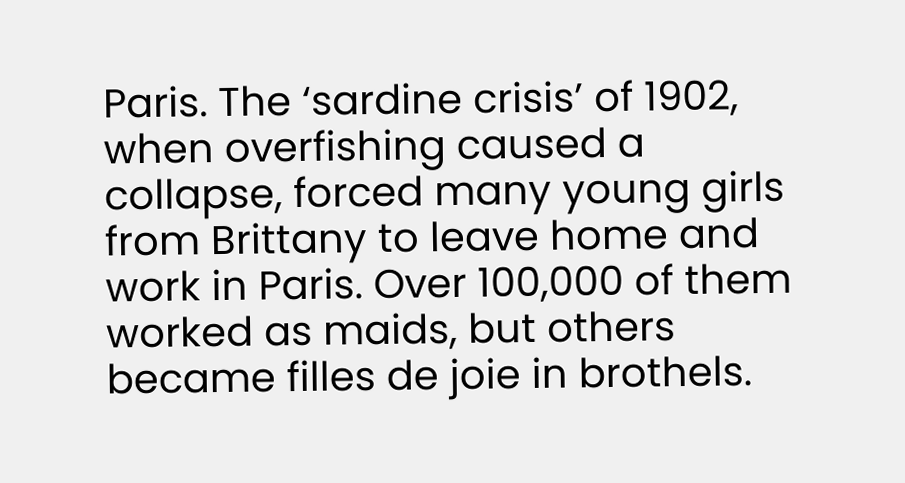Paris. The ‘sardine crisis’ of 1902, when overfishing caused a collapse, forced many young girls from Brittany to leave home and work in Paris. Over 100,000 of them worked as maids, but others became filles de joie in brothels.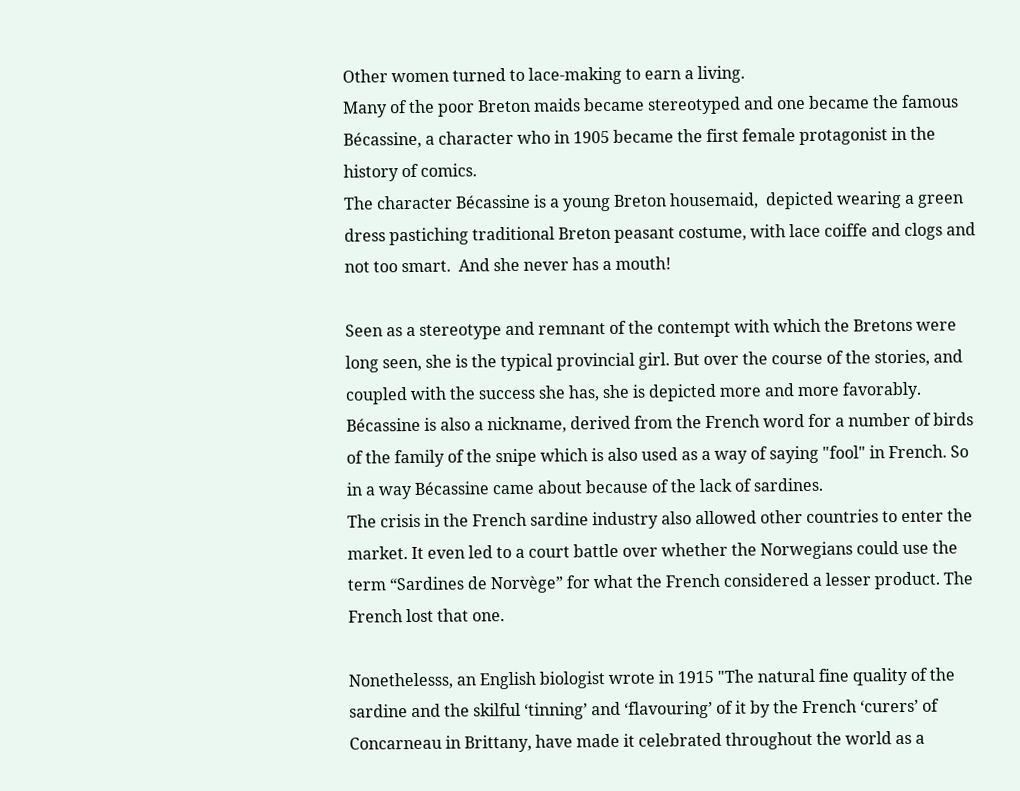Other women turned to lace-making to earn a living.
Many of the poor Breton maids became stereotyped and one became the famous Bécassine, a character who in 1905 became the first female protagonist in the history of comics.
The character Bécassine is a young Breton housemaid,  depicted wearing a green dress pastiching traditional Breton peasant costume, with lace coiffe and clogs and not too smart.  And she never has a mouth!

Seen as a stereotype and remnant of the contempt with which the Bretons were long seen, she is the typical provincial girl. But over the course of the stories, and coupled with the success she has, she is depicted more and more favorably. Bécassine is also a nickname, derived from the French word for a number of birds of the family of the snipe which is also used as a way of saying "fool" in French. So in a way Bécassine came about because of the lack of sardines.
The crisis in the French sardine industry also allowed other countries to enter the market. It even led to a court battle over whether the Norwegians could use the term “Sardines de Norvège” for what the French considered a lesser product. The French lost that one.

Nonethelesss, an English biologist wrote in 1915 "The natural fine quality of the sardine and the skilful ‘tinning’ and ‘flavouring’ of it by the French ‘curers’ of Concarneau in Brittany, have made it celebrated throughout the world as a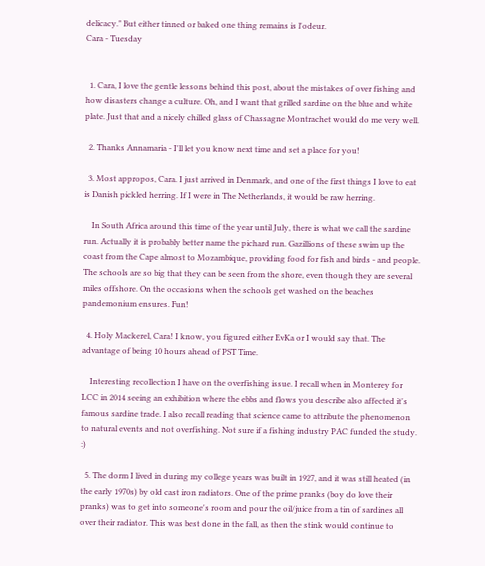delicacy." But either tinned or baked one thing remains is l'odeur.
Cara - Tuesday


  1. Cara, I love the gentle lessons behind this post, about the mistakes of over fishing and how disasters change a culture. Oh, and I want that grilled sardine on the blue and white plate. Just that and a nicely chilled glass of Chassagne Montrachet would do me very well.

  2. Thanks Annamaria - I'll let you know next time and set a place for you!

  3. Most appropos, Cara. I just arrived in Denmark, and one of the first things I love to eat is Danish pickled herring. If I were in The Netherlands, it would be raw herring.

    In South Africa around this time of the year until July, there is what we call the sardine run. Actually it is probably better name the pichard run. Gazillions of these swim up the coast from the Cape almost to Mozambique, providing food for fish and birds - and people. The schools are so big that they can be seen from the shore, even though they are several miles offshore. On the occasions when the schools get washed on the beaches pandemonium ensures. Fun!

  4. Holy Mackerel, Cara! I know, you figured either EvKa or I would say that. The advantage of being 10 hours ahead of PST Time.

    Interesting recollection I have on the overfishing issue. I recall when in Monterey for LCC in 2014 seeing an exhibition where the ebbs and flows you describe also affected it's famous sardine trade. I also recall reading that science came to attribute the phenomenon to natural events and not overfishing. Not sure if a fishing industry PAC funded the study. :)

  5. The dorm I lived in during my college years was built in 1927, and it was still heated (in the early 1970s) by old cast iron radiators. One of the prime pranks (boy do love their pranks) was to get into someone's room and pour the oil/juice from a tin of sardines all over their radiator. This was best done in the fall, as then the stink would continue to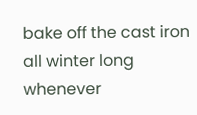bake off the cast iron all winter long whenever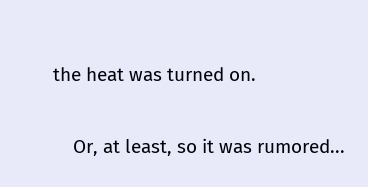the heat was turned on.

    Or, at least, so it was rumored...